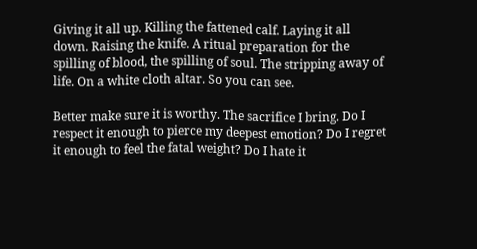Giving it all up. Killing the fattened calf. Laying it all down. Raising the knife. A ritual preparation for the spilling of blood, the spilling of soul. The stripping away of life. On a white cloth altar. So you can see.

Better make sure it is worthy. The sacrifice I bring. Do I respect it enough to pierce my deepest emotion? Do I regret it enough to feel the fatal weight? Do I hate it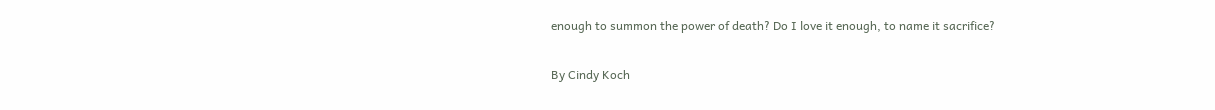enough to summon the power of death? Do I love it enough, to name it sacrifice?

By Cindy Koch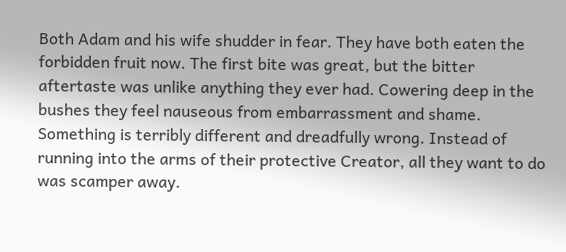Both Adam and his wife shudder in fear. They have both eaten the forbidden fruit now. The first bite was great, but the bitter aftertaste was unlike anything they ever had. Cowering deep in the bushes they feel nauseous from embarrassment and shame. Something is terribly different and dreadfully wrong. Instead of running into the arms of their protective Creator, all they want to do was scamper away.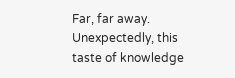Far, far away. Unexpectedly, this taste of knowledge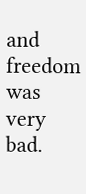and freedom was very bad.